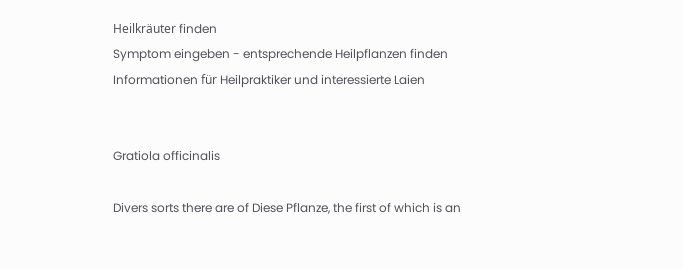Heilkräuter finden
Symptom eingeben - entsprechende Heilpflanzen finden
Informationen für Heilpraktiker und interessierte Laien


Gratiola officinalis

Divers sorts there are of Diese Pflanze, the first of which is an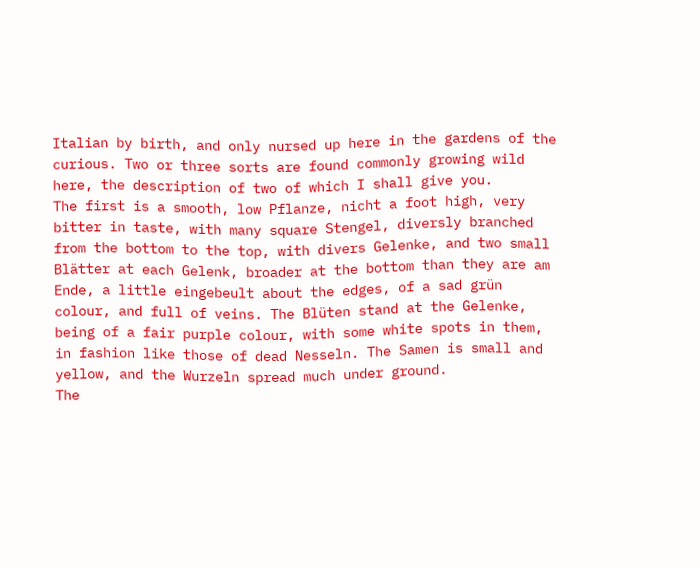Italian by birth, and only nursed up here in the gardens of the curious. Two or three sorts are found commonly growing wild here, the description of two of which I shall give you.
The first is a smooth, low Pflanze, nicht a foot high, very bitter in taste, with many square Stengel, diversly branched from the bottom to the top, with divers Gelenke, and two small Blätter at each Gelenk, broader at the bottom than they are am Ende, a little eingebeult about the edges, of a sad grün colour, and full of veins. The Blüten stand at the Gelenke, being of a fair purple colour, with some white spots in them, in fashion like those of dead Nesseln. The Samen is small and yellow, and the Wurzeln spread much under ground.
The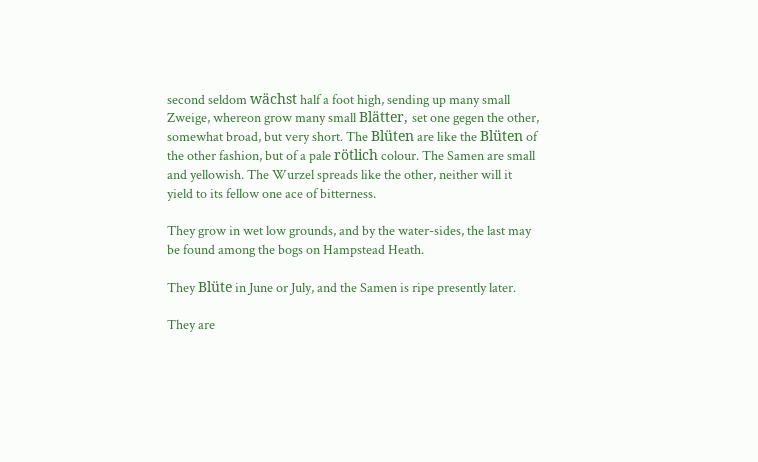second seldom wächst half a foot high, sending up many small Zweige, whereon grow many small Blätter, set one gegen the other, somewhat broad, but very short. The Blüten are like the Blüten of the other fashion, but of a pale rötlich colour. The Samen are small and yellowish. The Wurzel spreads like the other, neither will it yield to its fellow one ace of bitterness.

They grow in wet low grounds, and by the water-sides, the last may be found among the bogs on Hampstead Heath.

They Blüte in June or July, and the Samen is ripe presently later.

They are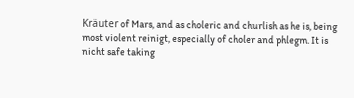Kräuter of Mars, and as choleric and churlish as he is, being most violent reinigt, especially of choler and phlegm. It is nicht safe taking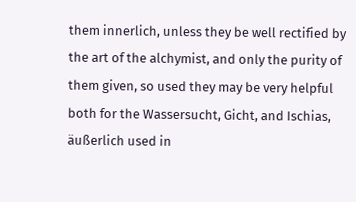them innerlich, unless they be well rectified by the art of the alchymist, and only the purity of them given, so used they may be very helpful both for the Wassersucht, Gicht, and Ischias, äußerlich used in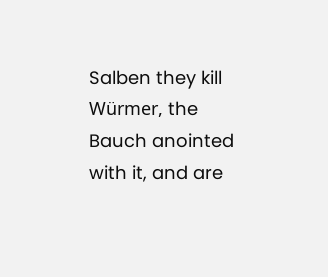Salben they kill Würmer, the Bauch anointed with it, and are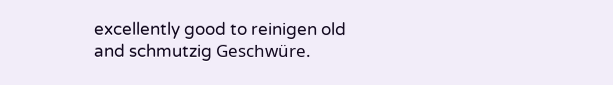excellently good to reinigen old and schmutzig Geschwüre.